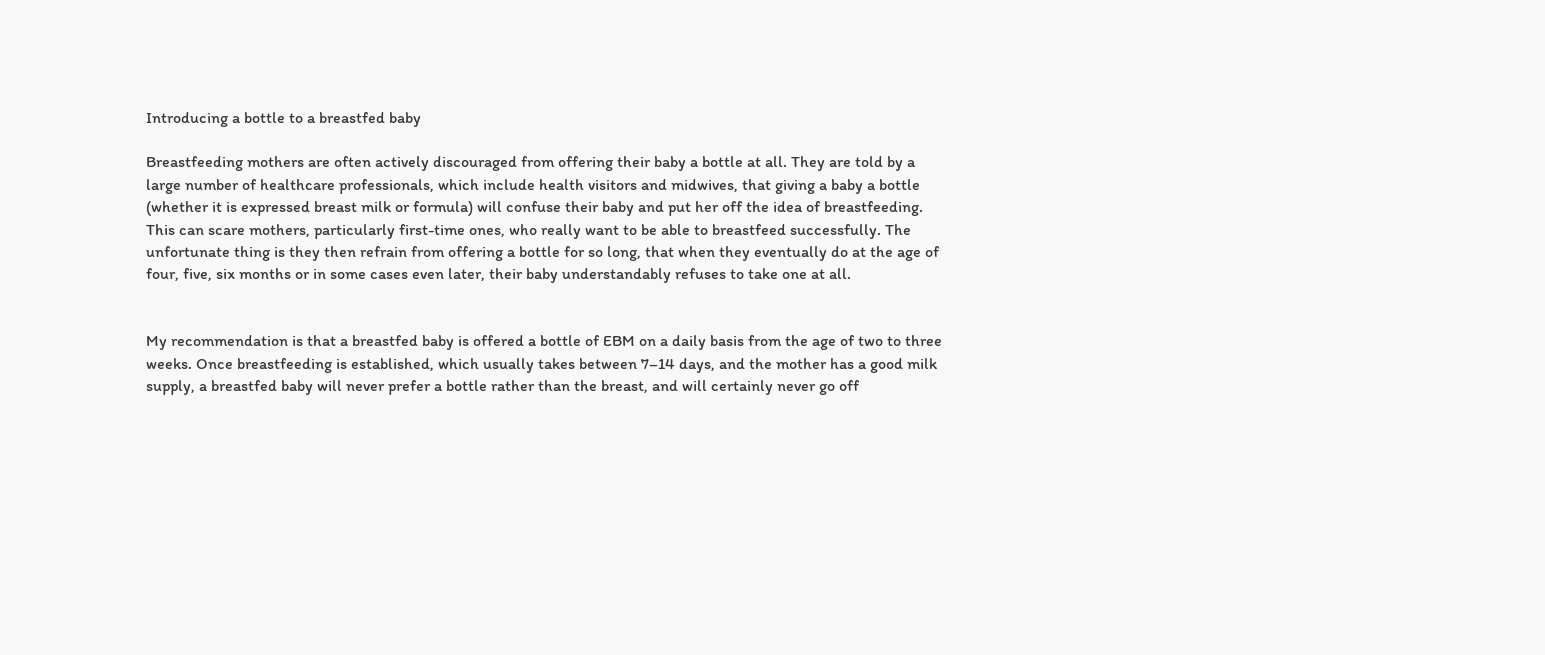Introducing a bottle to a breastfed baby

Breastfeeding mothers are often actively discouraged from offering their baby a bottle at all. They are told by a large number of healthcare professionals, which include health visitors and midwives, that giving a baby a bottle (whether it is expressed breast milk or formula) will confuse their baby and put her off the idea of breastfeeding. This can scare mothers, particularly first-time ones, who really want to be able to breastfeed successfully. The unfortunate thing is they then refrain from offering a bottle for so long, that when they eventually do at the age of four, five, six months or in some cases even later, their baby understandably refuses to take one at all.


My recommendation is that a breastfed baby is offered a bottle of EBM on a daily basis from the age of two to three weeks. Once breastfeeding is established, which usually takes between 7–14 days, and the mother has a good milk supply, a breastfed baby will never prefer a bottle rather than the breast, and will certainly never go off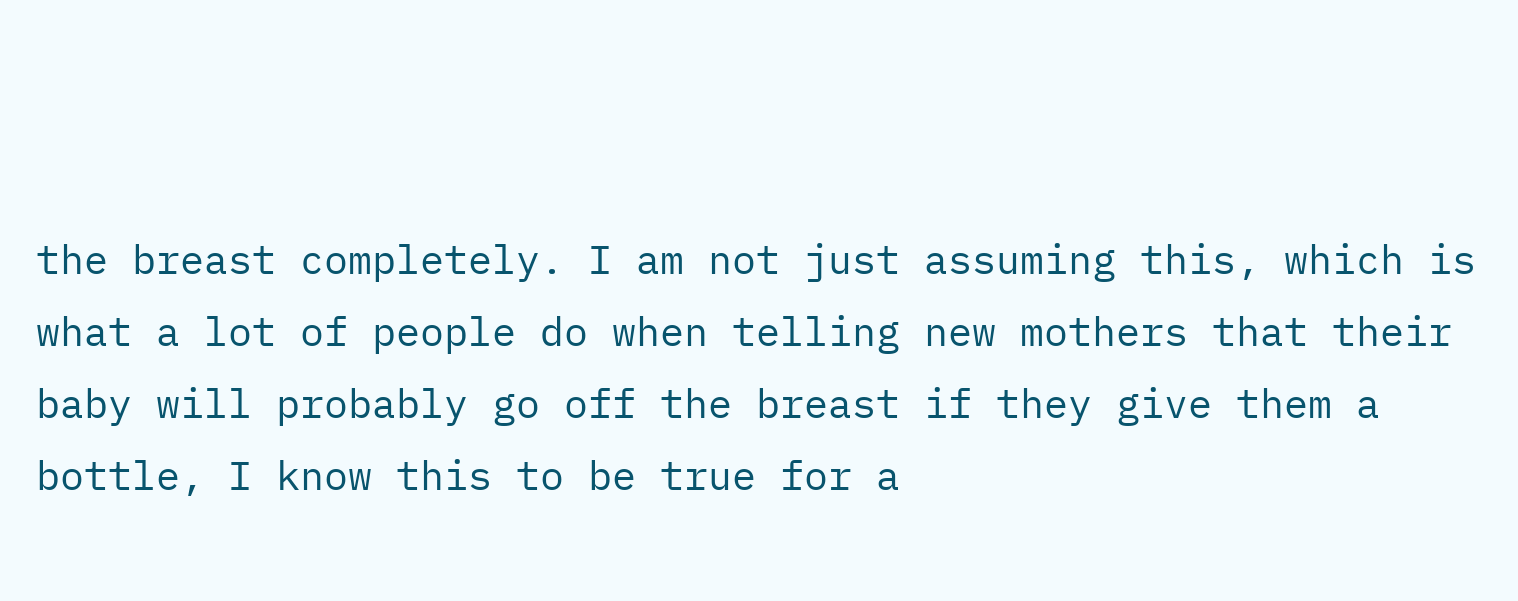the breast completely. I am not just assuming this, which is what a lot of people do when telling new mothers that their baby will probably go off the breast if they give them a bottle, I know this to be true for a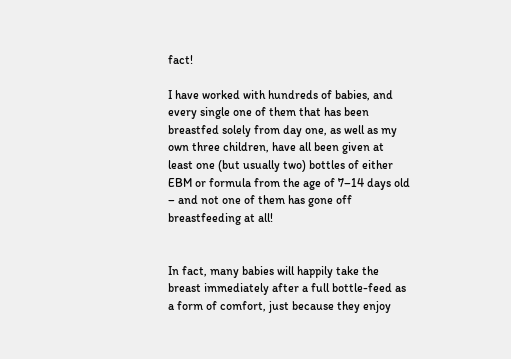fact!

I have worked with hundreds of babies, and every single one of them that has been breastfed solely from day one, as well as my own three children, have all been given at least one (but usually two) bottles of either EBM or formula from the age of 7–14 days old – and not one of them has gone off breastfeeding at all!


In fact, many babies will happily take the breast immediately after a full bottle-feed as a form of comfort, just because they enjoy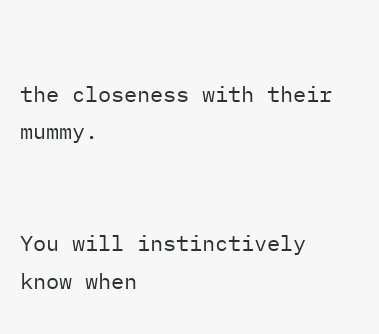the closeness with their mummy.


You will instinctively know when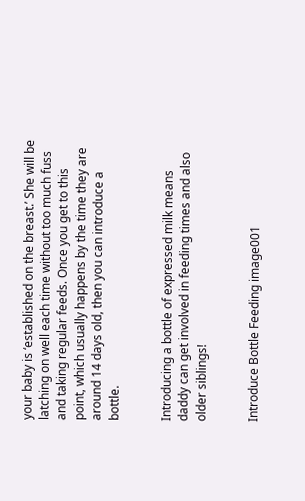your baby is ‘established on the breast.’ She will be latching on well each time without too much fuss and taking regular feeds. Once you get to this point, which usually happens by the time they are around 14 days old, then you can introduce a bottle.


Introducing a bottle of expressed milk means daddy can get involved in feeding times and also older siblings!


Introduce Bottle Feeding image001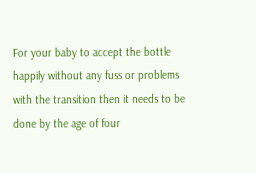For your baby to accept the bottle happily without any fuss or problems with the transition then it needs to be done by the age of four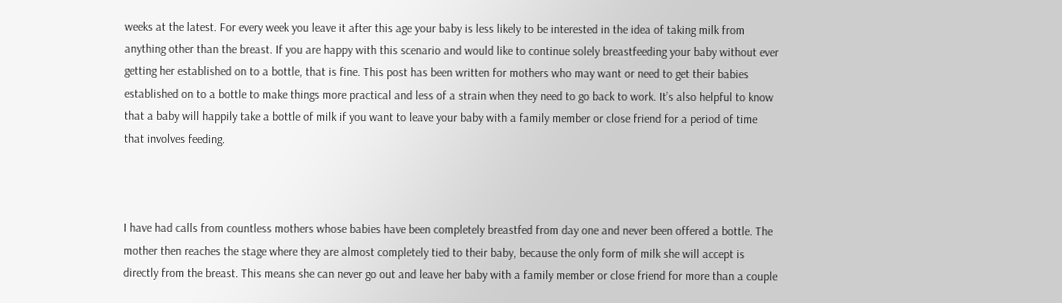weeks at the latest. For every week you leave it after this age your baby is less likely to be interested in the idea of taking milk from anything other than the breast. If you are happy with this scenario and would like to continue solely breastfeeding your baby without ever getting her established on to a bottle, that is fine. This post has been written for mothers who may want or need to get their babies established on to a bottle to make things more practical and less of a strain when they need to go back to work. It’s also helpful to know that a baby will happily take a bottle of milk if you want to leave your baby with a family member or close friend for a period of time that involves feeding.



I have had calls from countless mothers whose babies have been completely breastfed from day one and never been offered a bottle. The mother then reaches the stage where they are almost completely tied to their baby, because the only form of milk she will accept is directly from the breast. This means she can never go out and leave her baby with a family member or close friend for more than a couple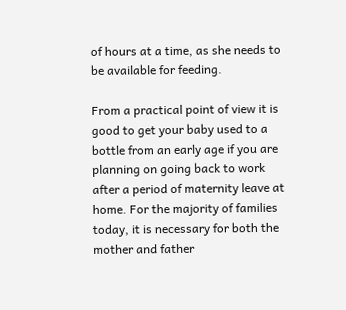of hours at a time, as she needs to be available for feeding.

From a practical point of view it is good to get your baby used to a bottle from an early age if you are planning on going back to work after a period of maternity leave at home. For the majority of families today, it is necessary for both the mother and father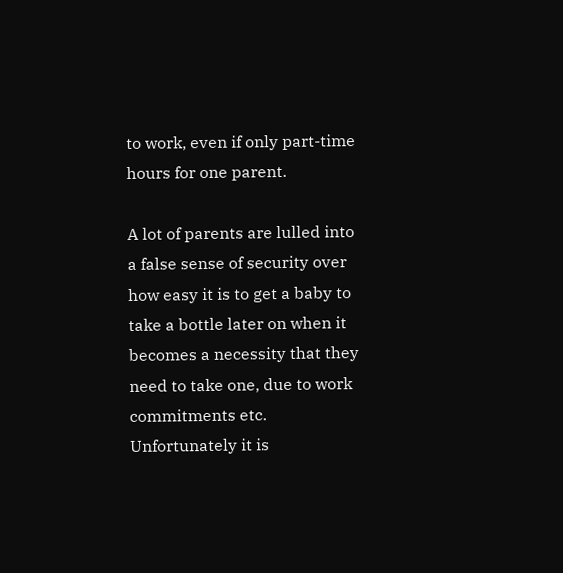to work, even if only part-time hours for one parent.

A lot of parents are lulled into a false sense of security over how easy it is to get a baby to take a bottle later on when it becomes a necessity that they need to take one, due to work commitments etc. Unfortunately it is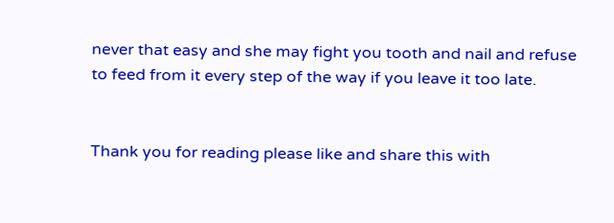never that easy and she may fight you tooth and nail and refuse to feed from it every step of the way if you leave it too late.


Thank you for reading please like and share this with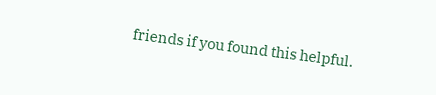friends if you found this helpful.